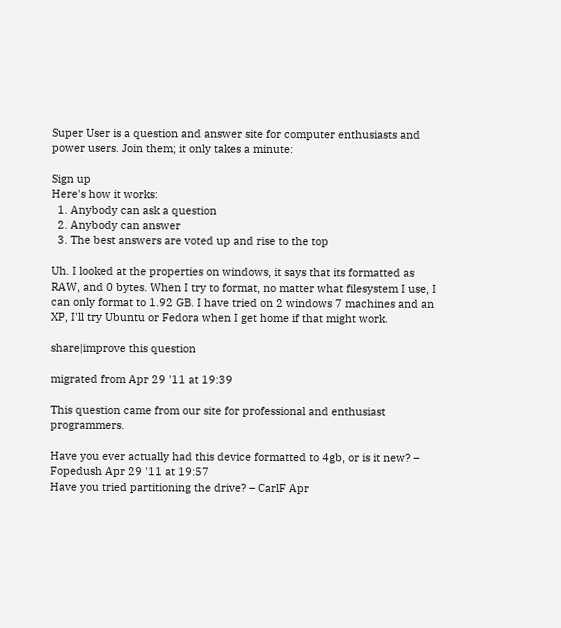Super User is a question and answer site for computer enthusiasts and power users. Join them; it only takes a minute:

Sign up
Here's how it works:
  1. Anybody can ask a question
  2. Anybody can answer
  3. The best answers are voted up and rise to the top

Uh. I looked at the properties on windows, it says that its formatted as RAW, and 0 bytes. When I try to format, no matter what filesystem I use, I can only format to 1.92 GB. I have tried on 2 windows 7 machines and an XP, I'll try Ubuntu or Fedora when I get home if that might work.

share|improve this question

migrated from Apr 29 '11 at 19:39

This question came from our site for professional and enthusiast programmers.

Have you ever actually had this device formatted to 4gb, or is it new? – Fopedush Apr 29 '11 at 19:57
Have you tried partitioning the drive? – CarlF Apr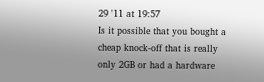29 '11 at 19:57
Is it possible that you bought a cheap knock-off that is really only 2GB or had a hardware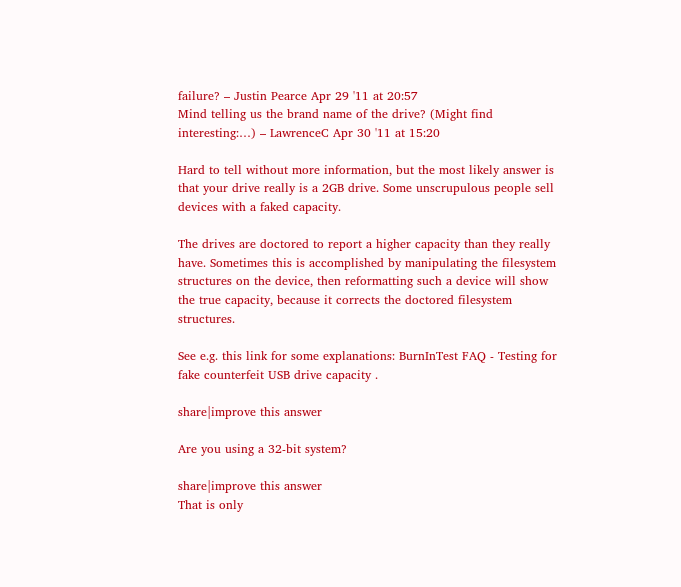failure? – Justin Pearce Apr 29 '11 at 20:57
Mind telling us the brand name of the drive? (Might find interesting:…) – LawrenceC Apr 30 '11 at 15:20

Hard to tell without more information, but the most likely answer is that your drive really is a 2GB drive. Some unscrupulous people sell devices with a faked capacity.

The drives are doctored to report a higher capacity than they really have. Sometimes this is accomplished by manipulating the filesystem structures on the device, then reformatting such a device will show the true capacity, because it corrects the doctored filesystem structures.

See e.g. this link for some explanations: BurnInTest FAQ - Testing for fake counterfeit USB drive capacity .

share|improve this answer

Are you using a 32-bit system?

share|improve this answer
That is only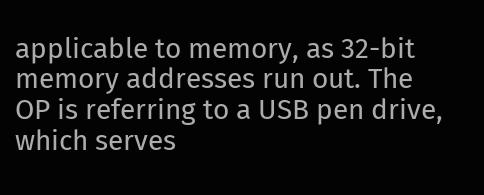applicable to memory, as 32-bit memory addresses run out. The OP is referring to a USB pen drive, which serves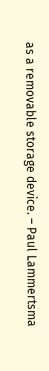as a removable storage device. – Paul Lammertsma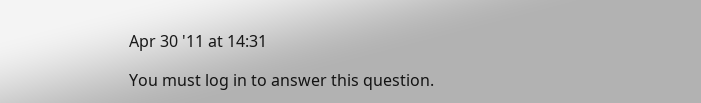Apr 30 '11 at 14:31

You must log in to answer this question.